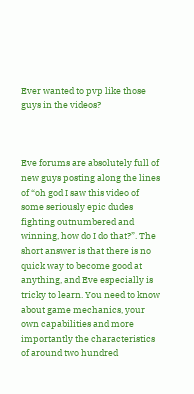Ever wanted to pvp like those guys in the videos?



Eve forums are absolutely full of new guys posting along the lines of “oh god I saw this video of some seriously epic dudes fighting outnumbered and winning, how do I do that?”. The short answer is that there is no quick way to become good at anything, and Eve especially is tricky to learn. You need to know about game mechanics, your own capabilities and more importantly the characteristics of around two hundred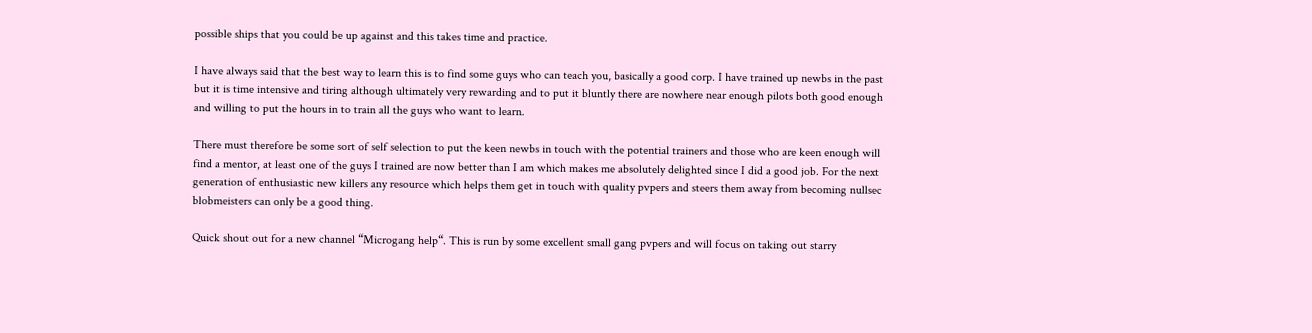possible ships that you could be up against and this takes time and practice.

I have always said that the best way to learn this is to find some guys who can teach you, basically a good corp. I have trained up newbs in the past but it is time intensive and tiring although ultimately very rewarding and to put it bluntly there are nowhere near enough pilots both good enough and willing to put the hours in to train all the guys who want to learn.

There must therefore be some sort of self selection to put the keen newbs in touch with the potential trainers and those who are keen enough will find a mentor, at least one of the guys I trained are now better than I am which makes me absolutely delighted since I did a good job. For the next generation of enthusiastic new killers any resource which helps them get in touch with quality pvpers and steers them away from becoming nullsec blobmeisters can only be a good thing.

Quick shout out for a new channel “Microgang help“. This is run by some excellent small gang pvpers and will focus on taking out starry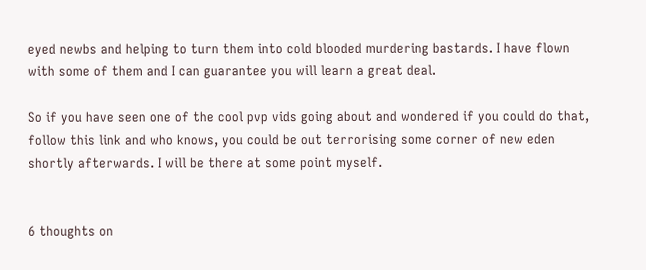eyed newbs and helping to turn them into cold blooded murdering bastards. I have flown with some of them and I can guarantee you will learn a great deal.

So if you have seen one of the cool pvp vids going about and wondered if you could do that, follow this link and who knows, you could be out terrorising some corner of new eden shortly afterwards. I will be there at some point myself.


6 thoughts on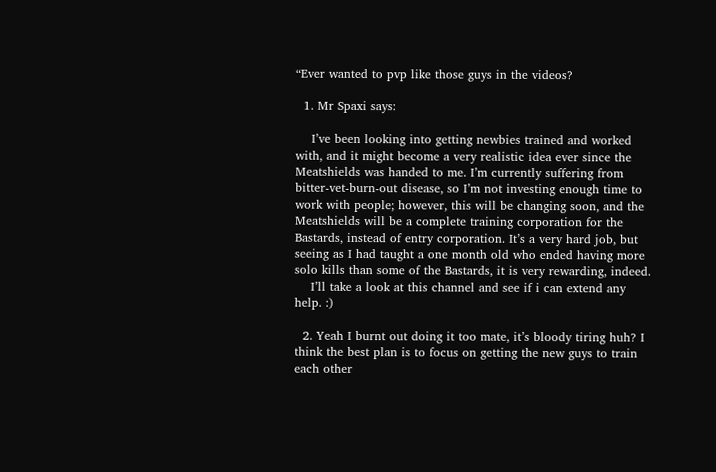“Ever wanted to pvp like those guys in the videos?

  1. Mr Spaxi says:

    I’ve been looking into getting newbies trained and worked with, and it might become a very realistic idea ever since the Meatshields was handed to me. I’m currently suffering from bitter-vet-burn-out disease, so I’m not investing enough time to work with people; however, this will be changing soon, and the Meatshields will be a complete training corporation for the Bastards, instead of entry corporation. It’s a very hard job, but seeing as I had taught a one month old who ended having more solo kills than some of the Bastards, it is very rewarding, indeed.
    I’ll take a look at this channel and see if i can extend any help. :)

  2. Yeah I burnt out doing it too mate, it’s bloody tiring huh? I think the best plan is to focus on getting the new guys to train each other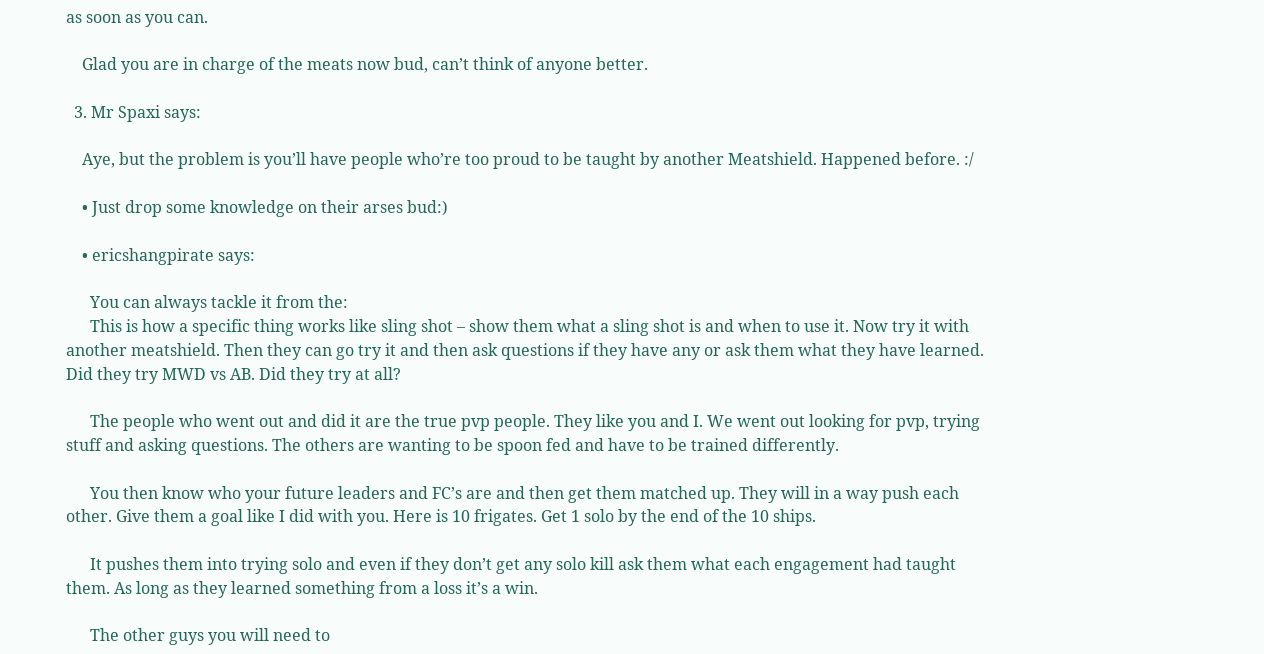as soon as you can.

    Glad you are in charge of the meats now bud, can’t think of anyone better.

  3. Mr Spaxi says:

    Aye, but the problem is you’ll have people who’re too proud to be taught by another Meatshield. Happened before. :/

    • Just drop some knowledge on their arses bud:)

    • ericshangpirate says:

      You can always tackle it from the:
      This is how a specific thing works like sling shot – show them what a sling shot is and when to use it. Now try it with another meatshield. Then they can go try it and then ask questions if they have any or ask them what they have learned. Did they try MWD vs AB. Did they try at all?

      The people who went out and did it are the true pvp people. They like you and I. We went out looking for pvp, trying stuff and asking questions. The others are wanting to be spoon fed and have to be trained differently.

      You then know who your future leaders and FC’s are and then get them matched up. They will in a way push each other. Give them a goal like I did with you. Here is 10 frigates. Get 1 solo by the end of the 10 ships.

      It pushes them into trying solo and even if they don’t get any solo kill ask them what each engagement had taught them. As long as they learned something from a loss it’s a win.

      The other guys you will need to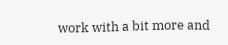work with a bit more and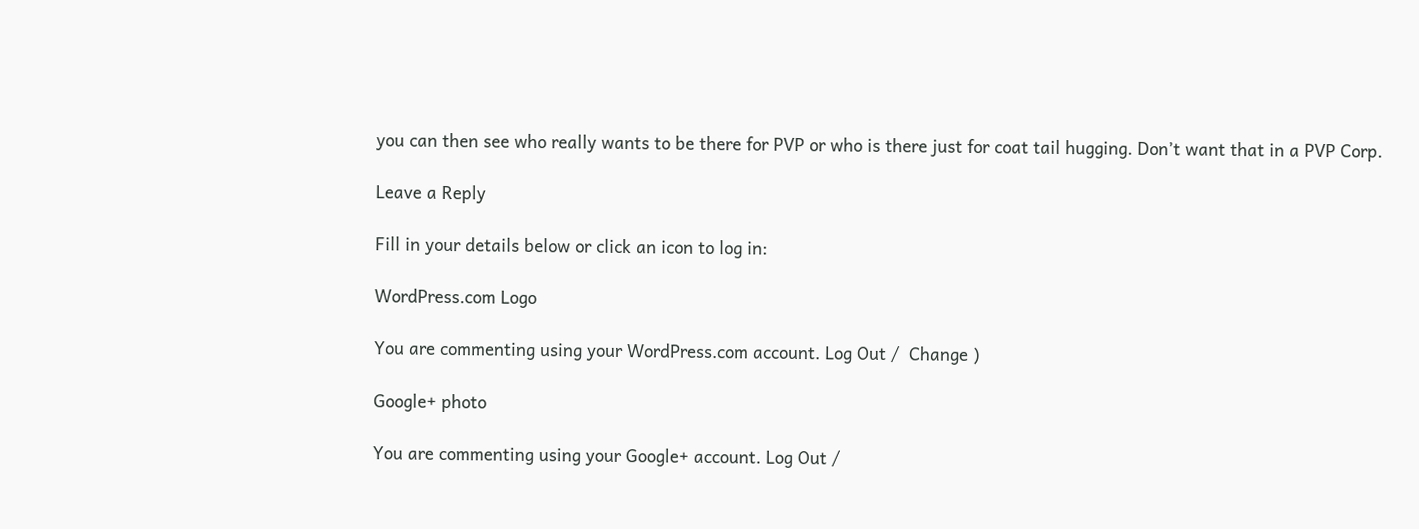you can then see who really wants to be there for PVP or who is there just for coat tail hugging. Don’t want that in a PVP Corp.

Leave a Reply

Fill in your details below or click an icon to log in:

WordPress.com Logo

You are commenting using your WordPress.com account. Log Out /  Change )

Google+ photo

You are commenting using your Google+ account. Log Out /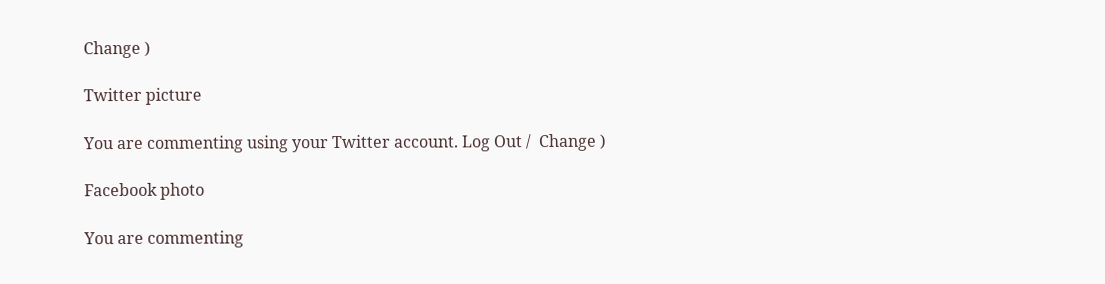Change )

Twitter picture

You are commenting using your Twitter account. Log Out /  Change )

Facebook photo

You are commenting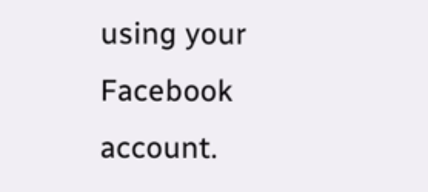using your Facebook account.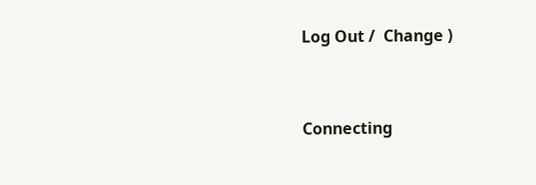Log Out /  Change )


Connecting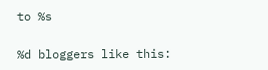to %s

%d bloggers like this: